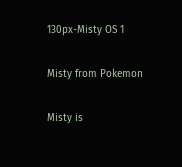130px-Misty OS 1

Misty from Pokemon

Misty is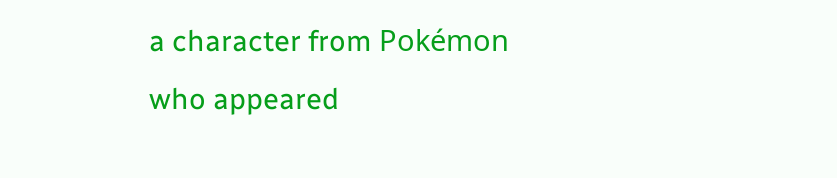a character from Pokémon who appeared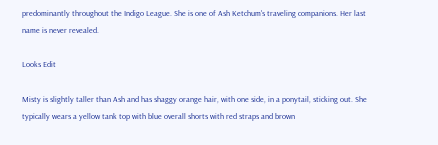predominantly throughout the Indigo League. She is one of Ash Ketchum's traveling companions. Her last name is never revealed.

Looks Edit

Misty is slightly taller than Ash and has shaggy orange hair, with one side, in a ponytail, sticking out. She typically wears a yellow tank top with blue overall shorts with red straps and brown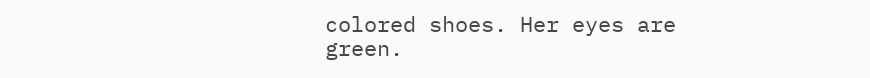colored shoes. Her eyes are green.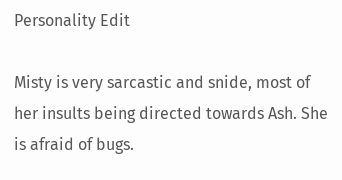Personality Edit

Misty is very sarcastic and snide, most of her insults being directed towards Ash. She is afraid of bugs.